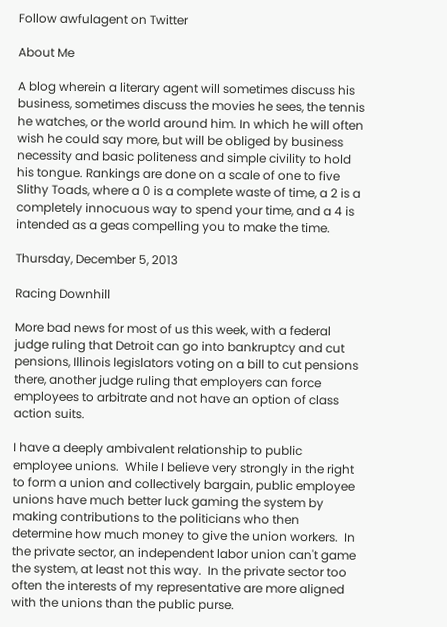Follow awfulagent on Twitter

About Me

A blog wherein a literary agent will sometimes discuss his business, sometimes discuss the movies he sees, the tennis he watches, or the world around him. In which he will often wish he could say more, but will be obliged by business necessity and basic politeness and simple civility to hold his tongue. Rankings are done on a scale of one to five Slithy Toads, where a 0 is a complete waste of time, a 2 is a completely innocuous way to spend your time, and a 4 is intended as a geas compelling you to make the time.

Thursday, December 5, 2013

Racing Downhill

More bad news for most of us this week, with a federal judge ruling that Detroit can go into bankruptcy and cut pensions, Illinois legislators voting on a bill to cut pensions there, another judge ruling that employers can force employees to arbitrate and not have an option of class action suits.

I have a deeply ambivalent relationship to public employee unions.  While I believe very strongly in the right to form a union and collectively bargain, public employee unions have much better luck gaming the system by making contributions to the politicians who then determine how much money to give the union workers.  In the private sector, an independent labor union can't game the system, at least not this way.  In the private sector too often the interests of my representative are more aligned with the unions than the public purse.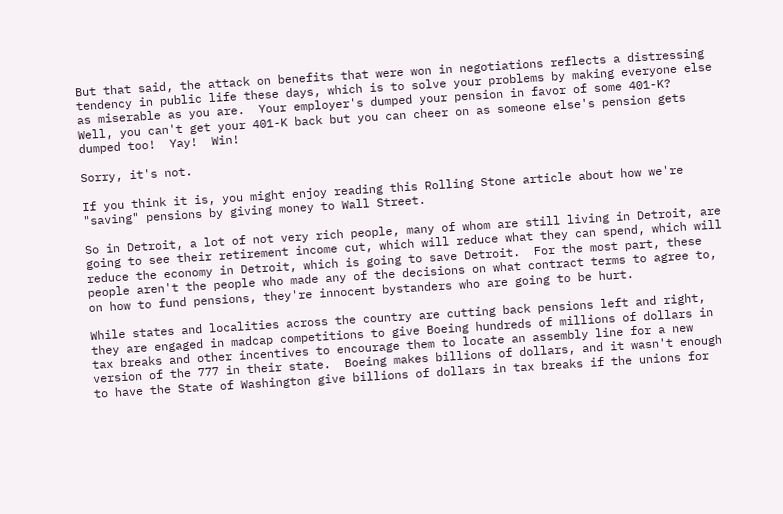But that said, the attack on benefits that were won in negotiations reflects a distressing tendency in public life these days, which is to solve your problems by making everyone else as miserable as you are.  Your employer's dumped your pension in favor of some 401-K?  Well, you can't get your 401-K back but you can cheer on as someone else's pension gets dumped too!  Yay!  Win!

Sorry, it's not.

If you think it is, you might enjoy reading this Rolling Stone article about how we're "saving" pensions by giving money to Wall Street.

So in Detroit, a lot of not very rich people, many of whom are still living in Detroit, are going to see their retirement income cut, which will reduce what they can spend, which will reduce the economy in Detroit, which is going to save Detroit.  For the most part, these people aren't the people who made any of the decisions on what contract terms to agree to, on how to fund pensions, they're innocent bystanders who are going to be hurt.

While states and localities across the country are cutting back pensions left and right, they are engaged in madcap competitions to give Boeing hundreds of millions of dollars in tax breaks and other incentives to encourage them to locate an assembly line for a new version of the 777 in their state.  Boeing makes billions of dollars, and it wasn't enough to have the State of Washington give billions of dollars in tax breaks if the unions for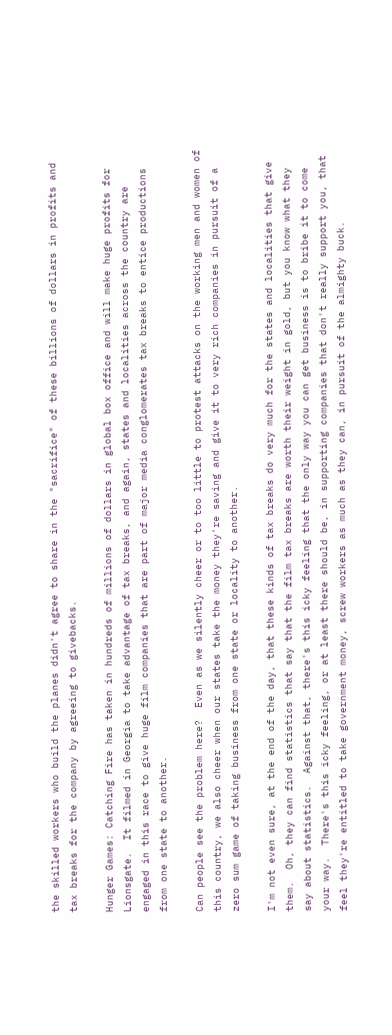the skilled workers who build the planes didn't agree to share in the "sacrifice" of these billions of dollars in profits and tax breaks for the company by agreeing to givebacks.

Hunger Games: Catching Fire has taken in hundreds of millions of dollars in global box office and will make huge profits for Lionsgate.  It filmed in Georgia to take advantage of tax breaks, and again, states and localities across the country are engaged in this race to give huge film companies that are part of major media conglomerates tax breaks to entice productions from one state to another.

Can people see the problem here?  Even as we silently cheer or to too little to protest attacks on the working men and women of this country, we also cheer when our states take the money they're saving and give it to very rich companies in pursuit of a zero sum game of taking business from one state or locality to another.

I'm not even sure, at the end of the day, that these kinds of tax breaks do very much for the states and localities that give them.  Oh, they can find statistics that say that the film tax breaks are worth their weight in gold, but you know what they say about statistics.  Against that, there's this icky feeling that the only way you can get business is to bribe it to come your way.  There's this icky feeling, or at least there should be, in supporting companies that don't really support you, that feel they're entitled to take government money, screw workers as much as they can, in pursuit of the almighty buck.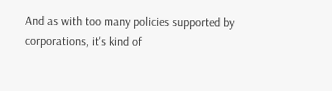And as with too many policies supported by corporations, it's kind of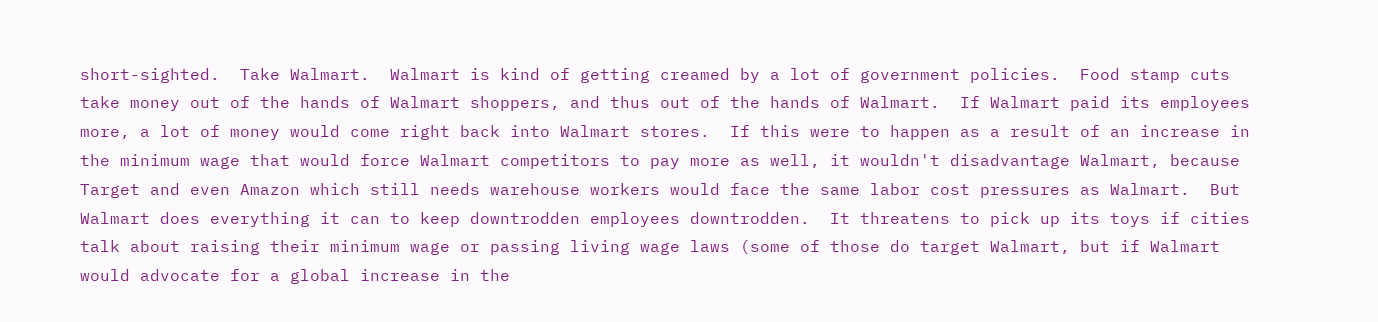short-sighted.  Take Walmart.  Walmart is kind of getting creamed by a lot of government policies.  Food stamp cuts take money out of the hands of Walmart shoppers, and thus out of the hands of Walmart.  If Walmart paid its employees more, a lot of money would come right back into Walmart stores.  If this were to happen as a result of an increase in the minimum wage that would force Walmart competitors to pay more as well, it wouldn't disadvantage Walmart, because Target and even Amazon which still needs warehouse workers would face the same labor cost pressures as Walmart.  But Walmart does everything it can to keep downtrodden employees downtrodden.  It threatens to pick up its toys if cities talk about raising their minimum wage or passing living wage laws (some of those do target Walmart, but if Walmart would advocate for a global increase in the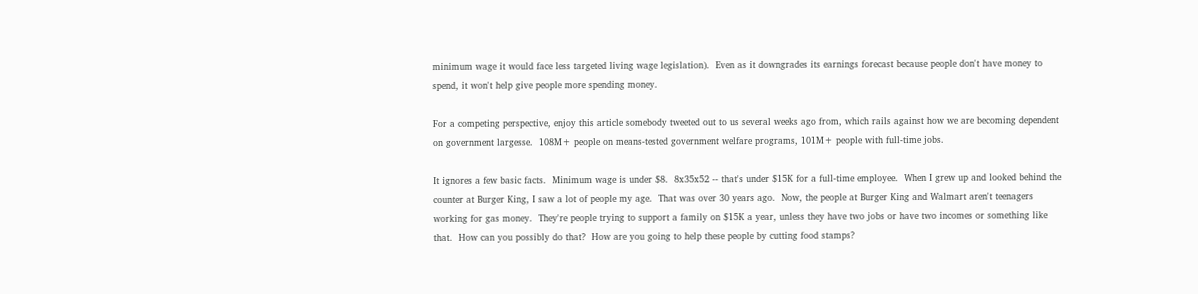minimum wage it would face less targeted living wage legislation).  Even as it downgrades its earnings forecast because people don't have money to spend, it won't help give people more spending money.

For a competing perspective, enjoy this article somebody tweeted out to us several weeks ago from, which rails against how we are becoming dependent on government largesse.  108M+ people on means-tested government welfare programs, 101M+ people with full-time jobs.

It ignores a few basic facts.  Minimum wage is under $8.  8x35x52 -- that's under $15K for a full-time employee.  When I grew up and looked behind the counter at Burger King, I saw a lot of people my age.  That was over 30 years ago.  Now, the people at Burger King and Walmart aren't teenagers working for gas money.  They're people trying to support a family on $15K a year, unless they have two jobs or have two incomes or something like that.  How can you possibly do that?  How are you going to help these people by cutting food stamps?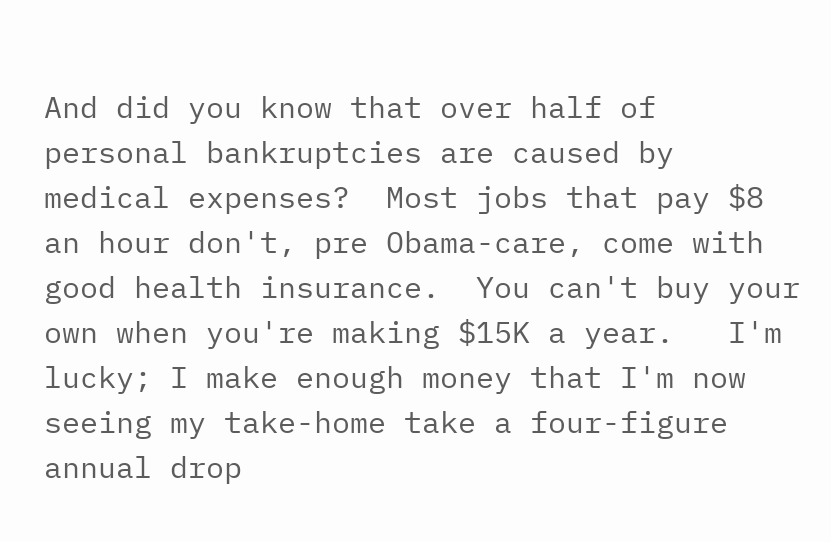And did you know that over half of personal bankruptcies are caused by medical expenses?  Most jobs that pay $8 an hour don't, pre Obama-care, come with good health insurance.  You can't buy your own when you're making $15K a year.   I'm lucky; I make enough money that I'm now seeing my take-home take a four-figure annual drop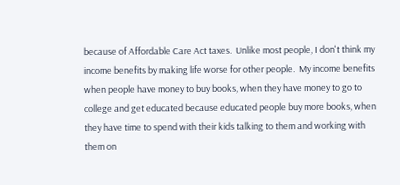because of Affordable Care Act taxes.  Unlike most people, I don't think my income benefits by making life worse for other people.  My income benefits when people have money to buy books, when they have money to go to college and get educated because educated people buy more books, when they have time to spend with their kids talking to them and working with them on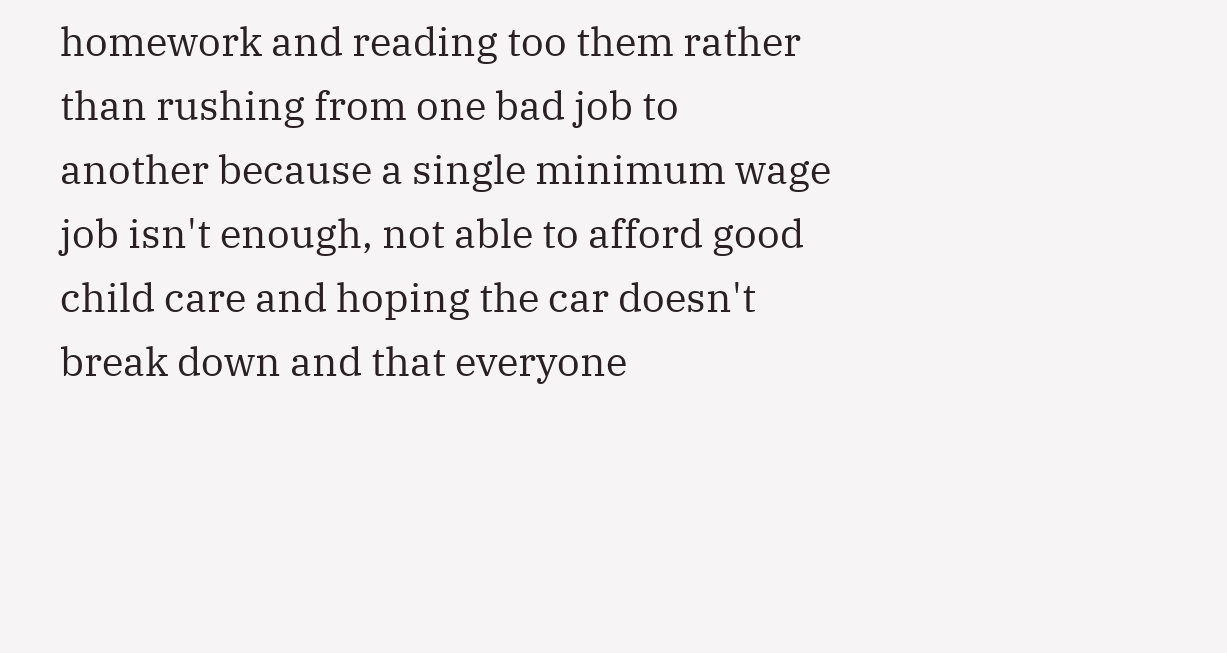homework and reading too them rather than rushing from one bad job to another because a single minimum wage job isn't enough, not able to afford good child care and hoping the car doesn't break down and that everyone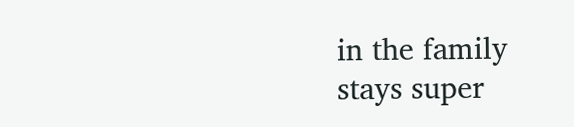in the family stays super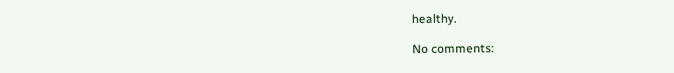healthy.

No comments: